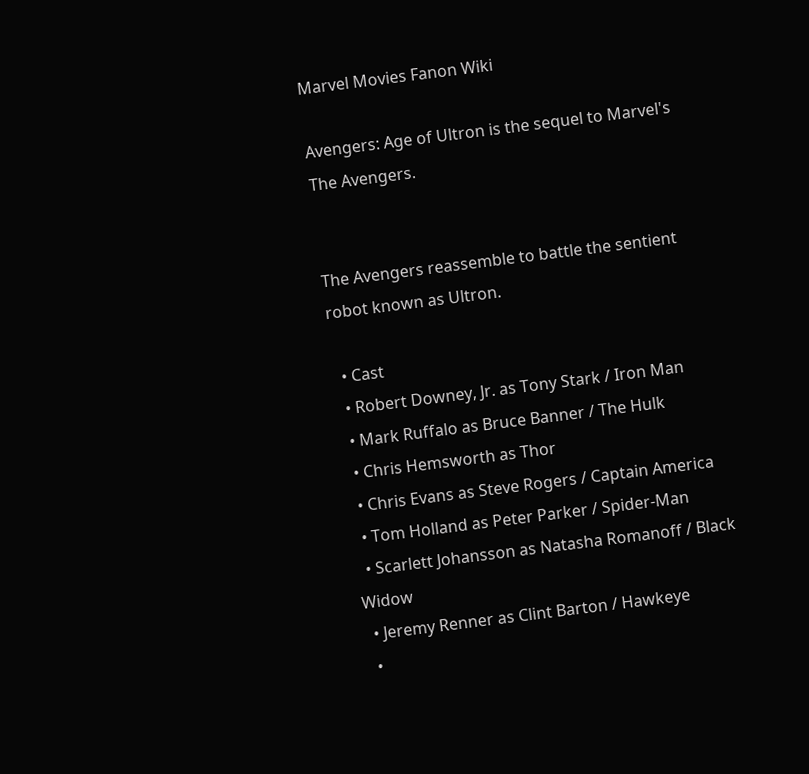Marvel Movies Fanon Wiki

Avengers: Age of Ultron is the sequel to Marvel's The Avengers.


The Avengers reassemble to battle the sentient robot known as Ultron.

  • Cast
  • Robert Downey, Jr. as Tony Stark / Iron Man
  • Mark Ruffalo as Bruce Banner / The Hulk
  • Chris Hemsworth as Thor
  • Chris Evans as Steve Rogers / Captain America
  • Tom Holland as Peter Parker / Spider-Man
  • Scarlett Johansson as Natasha Romanoff / Black Widow
  • Jeremy Renner as Clint Barton / Hawkeye
  •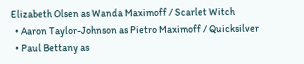Elizabeth Olsen as Wanda Maximoff / Scarlet Witch
  • Aaron Taylor-Johnson as Pietro Maximoff / Quicksilver
  • Paul Bettany as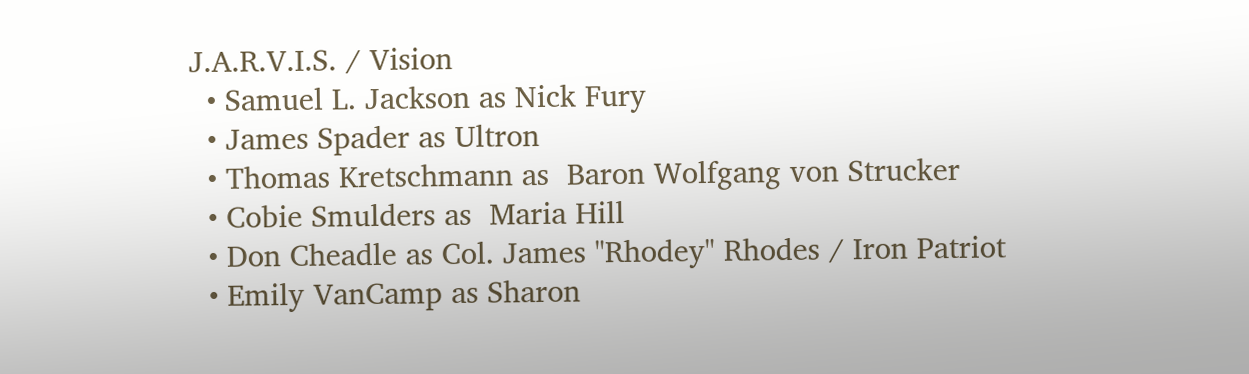J.A.R.V.I.S. / Vision
  • Samuel L. Jackson as Nick Fury
  • James Spader as Ultron
  • Thomas Kretschmann as  Baron Wolfgang von Strucker
  • Cobie Smulders as  Maria Hill
  • Don Cheadle as Col. James "Rhodey" Rhodes / Iron Patriot
  • Emily VanCamp as Sharon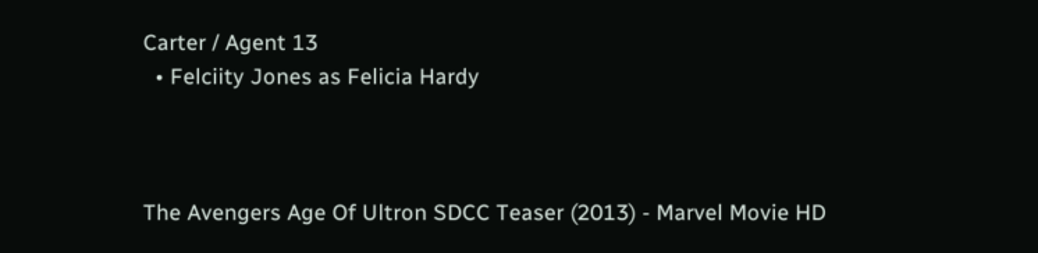Carter / Agent 13
  • Felciity Jones as Felicia Hardy



The Avengers Age Of Ultron SDCC Teaser (2013) - Marvel Movie HD